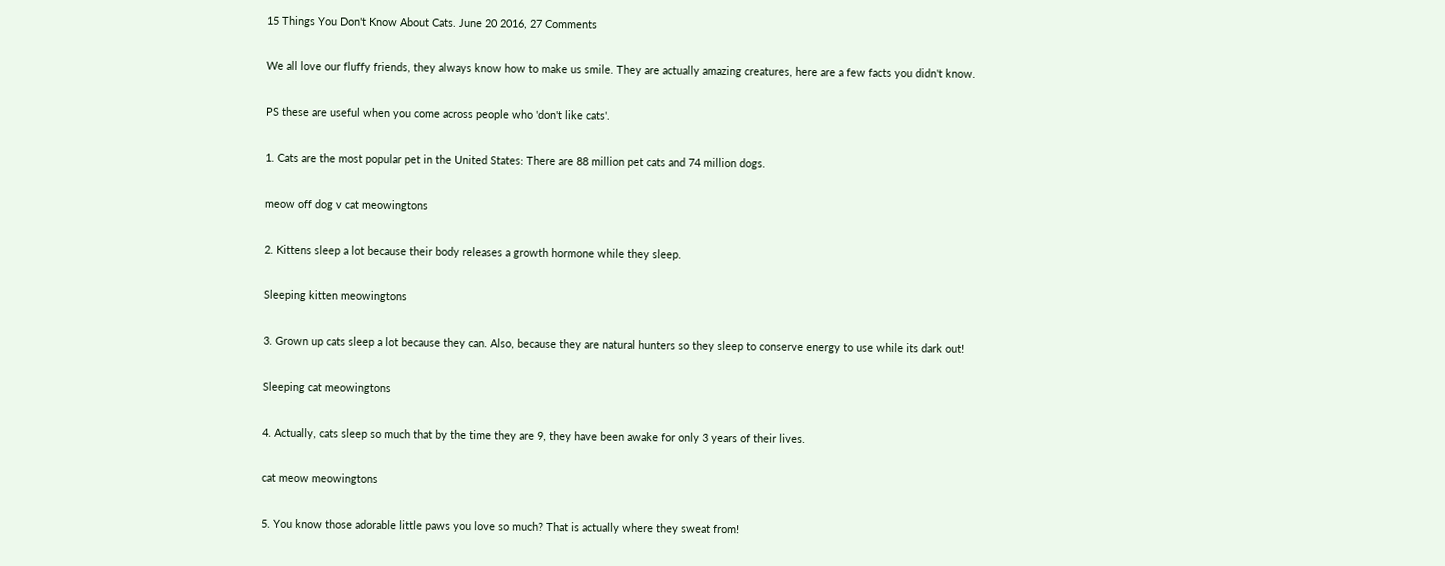15 Things You Don't Know About Cats. June 20 2016, 27 Comments

We all love our fluffy friends, they always know how to make us smile. They are actually amazing creatures, here are a few facts you didn't know.

PS these are useful when you come across people who 'don't like cats'.

1. Cats are the most popular pet in the United States: There are 88 million pet cats and 74 million dogs.

meow off dog v cat meowingtons

2. Kittens sleep a lot because their body releases a growth hormone while they sleep.

Sleeping kitten meowingtons

3. Grown up cats sleep a lot because they can. Also, because they are natural hunters so they sleep to conserve energy to use while its dark out!

Sleeping cat meowingtons

4. Actually, cats sleep so much that by the time they are 9, they have been awake for only 3 years of their lives.

cat meow meowingtons

5. You know those adorable little paws you love so much? That is actually where they sweat from!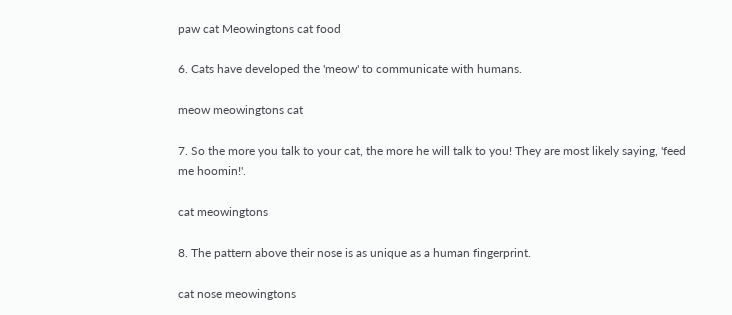paw cat Meowingtons cat food

6. Cats have developed the 'meow' to communicate with humans.

meow meowingtons cat

7. So the more you talk to your cat, the more he will talk to you! They are most likely saying, 'feed me hoomin!'.

cat meowingtons

8. The pattern above their nose is as unique as a human fingerprint.

cat nose meowingtons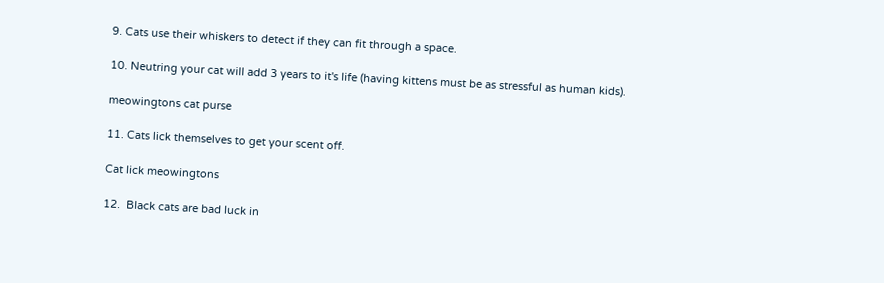9. Cats use their whiskers to detect if they can fit through a space.

10. Neutring your cat will add 3 years to it's life (having kittens must be as stressful as human kids).

meowingtons cat purse

11. Cats lick themselves to get your scent off.

Cat lick meowingtons

12.  Black cats are bad luck in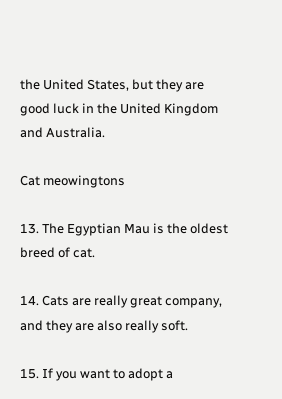the United States, but they are good luck in the United Kingdom and Australia.

Cat meowingtons

13. The Egyptian Mau is the oldest breed of cat.

14. Cats are really great company, and they are also really soft.

15. If you want to adopt a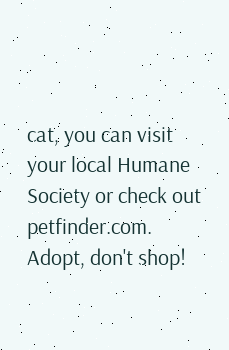cat, you can visit your local Humane Society or check out petfinder.com. Adopt, don't shop!